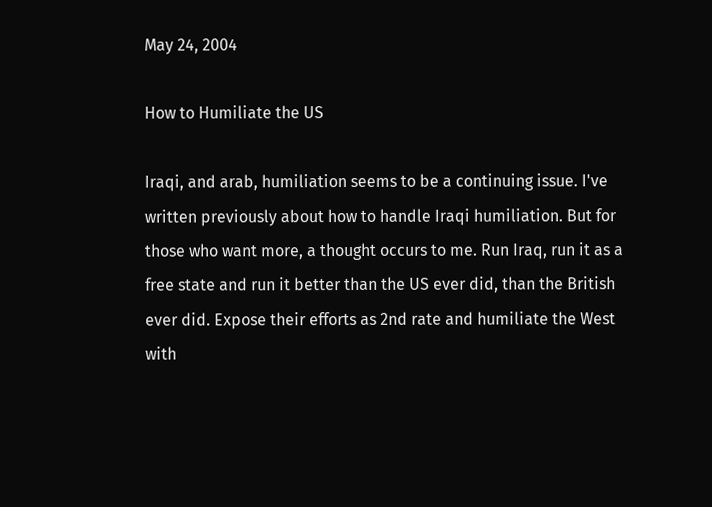May 24, 2004

How to Humiliate the US

Iraqi, and arab, humiliation seems to be a continuing issue. I've written previously about how to handle Iraqi humiliation. But for those who want more, a thought occurs to me. Run Iraq, run it as a free state and run it better than the US ever did, than the British ever did. Expose their efforts as 2nd rate and humiliate the West with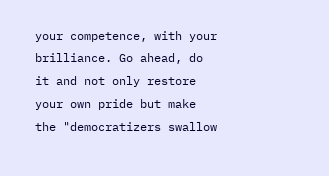your competence, with your brilliance. Go ahead, do it and not only restore your own pride but make the "democratizers swallow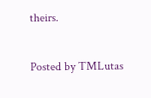theirs.

Posted by TMLutas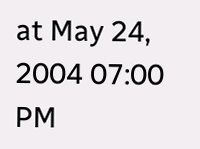at May 24, 2004 07:00 PM